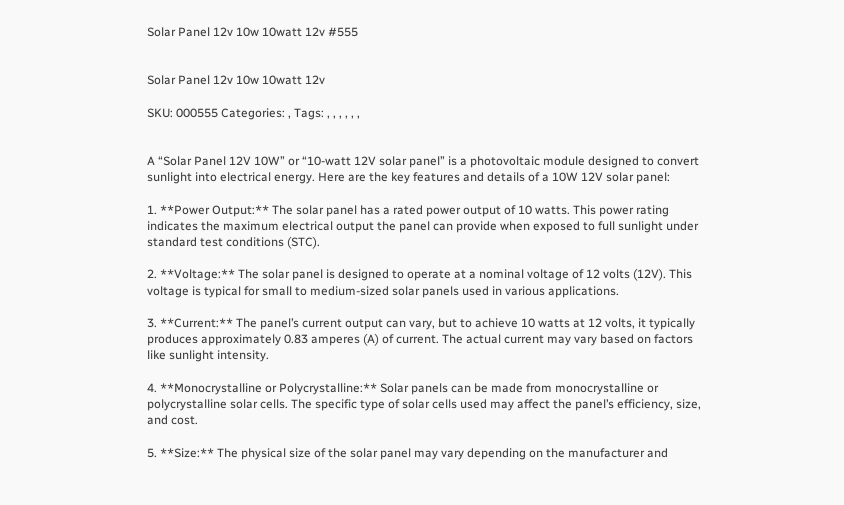Solar Panel 12v 10w 10watt 12v #555


Solar Panel 12v 10w 10watt 12v

SKU: 000555 Categories: , Tags: , , , , , ,


A “Solar Panel 12V 10W” or “10-watt 12V solar panel” is a photovoltaic module designed to convert sunlight into electrical energy. Here are the key features and details of a 10W 12V solar panel:

1. **Power Output:** The solar panel has a rated power output of 10 watts. This power rating indicates the maximum electrical output the panel can provide when exposed to full sunlight under standard test conditions (STC).

2. **Voltage:** The solar panel is designed to operate at a nominal voltage of 12 volts (12V). This voltage is typical for small to medium-sized solar panels used in various applications.

3. **Current:** The panel’s current output can vary, but to achieve 10 watts at 12 volts, it typically produces approximately 0.83 amperes (A) of current. The actual current may vary based on factors like sunlight intensity.

4. **Monocrystalline or Polycrystalline:** Solar panels can be made from monocrystalline or polycrystalline solar cells. The specific type of solar cells used may affect the panel’s efficiency, size, and cost.

5. **Size:** The physical size of the solar panel may vary depending on the manufacturer and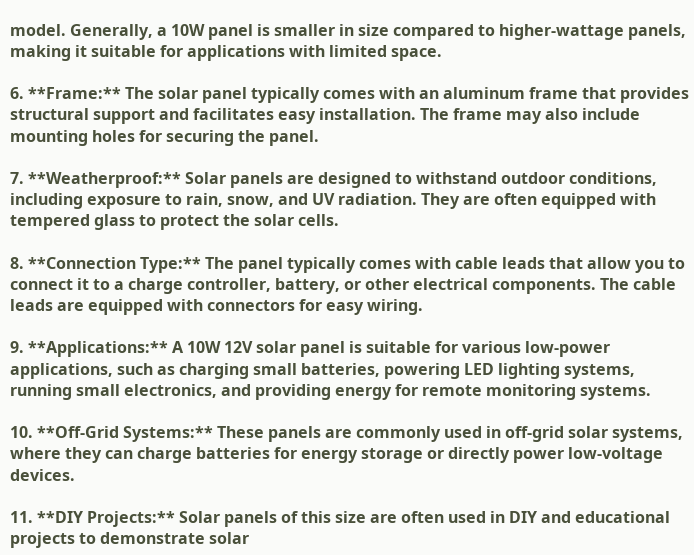model. Generally, a 10W panel is smaller in size compared to higher-wattage panels, making it suitable for applications with limited space.

6. **Frame:** The solar panel typically comes with an aluminum frame that provides structural support and facilitates easy installation. The frame may also include mounting holes for securing the panel.

7. **Weatherproof:** Solar panels are designed to withstand outdoor conditions, including exposure to rain, snow, and UV radiation. They are often equipped with tempered glass to protect the solar cells.

8. **Connection Type:** The panel typically comes with cable leads that allow you to connect it to a charge controller, battery, or other electrical components. The cable leads are equipped with connectors for easy wiring.

9. **Applications:** A 10W 12V solar panel is suitable for various low-power applications, such as charging small batteries, powering LED lighting systems, running small electronics, and providing energy for remote monitoring systems.

10. **Off-Grid Systems:** These panels are commonly used in off-grid solar systems, where they can charge batteries for energy storage or directly power low-voltage devices.

11. **DIY Projects:** Solar panels of this size are often used in DIY and educational projects to demonstrate solar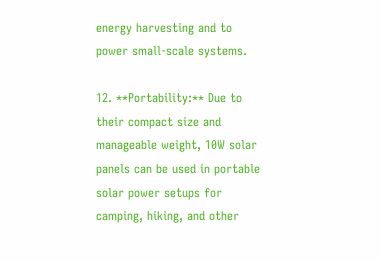energy harvesting and to power small-scale systems.

12. **Portability:** Due to their compact size and manageable weight, 10W solar panels can be used in portable solar power setups for camping, hiking, and other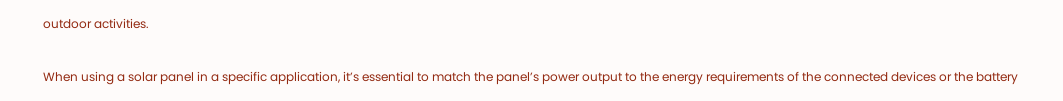outdoor activities.

When using a solar panel in a specific application, it’s essential to match the panel’s power output to the energy requirements of the connected devices or the battery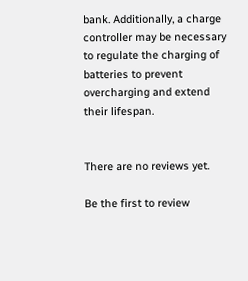bank. Additionally, a charge controller may be necessary to regulate the charging of batteries to prevent overcharging and extend their lifespan.


There are no reviews yet.

Be the first to review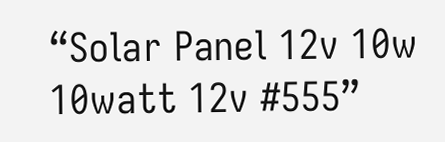“Solar Panel 12v 10w 10watt 12v #555”